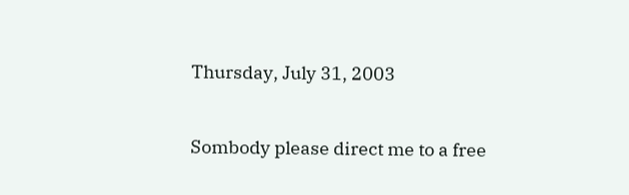Thursday, July 31, 2003


Sombody please direct me to a free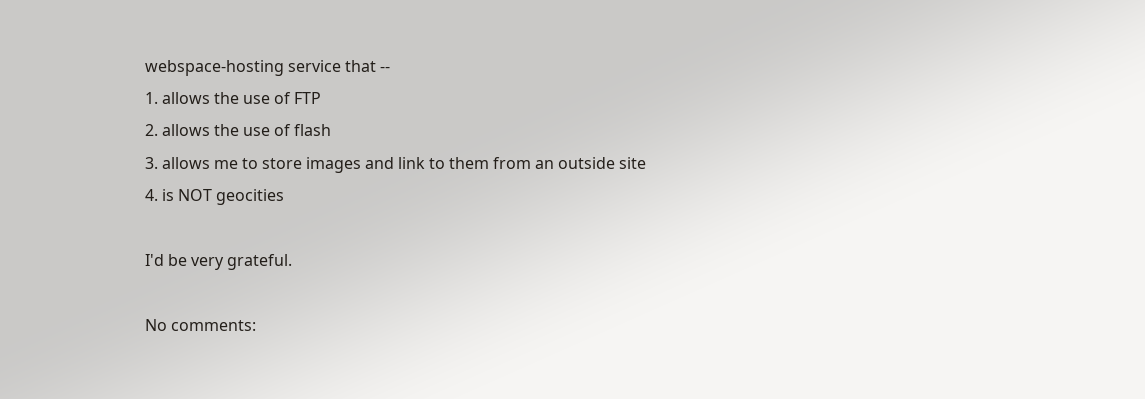webspace-hosting service that --
1. allows the use of FTP
2. allows the use of flash
3. allows me to store images and link to them from an outside site
4. is NOT geocities

I'd be very grateful.

No comments: